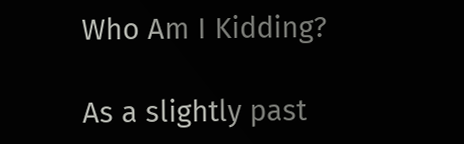Who Am I Kidding?

As a slightly past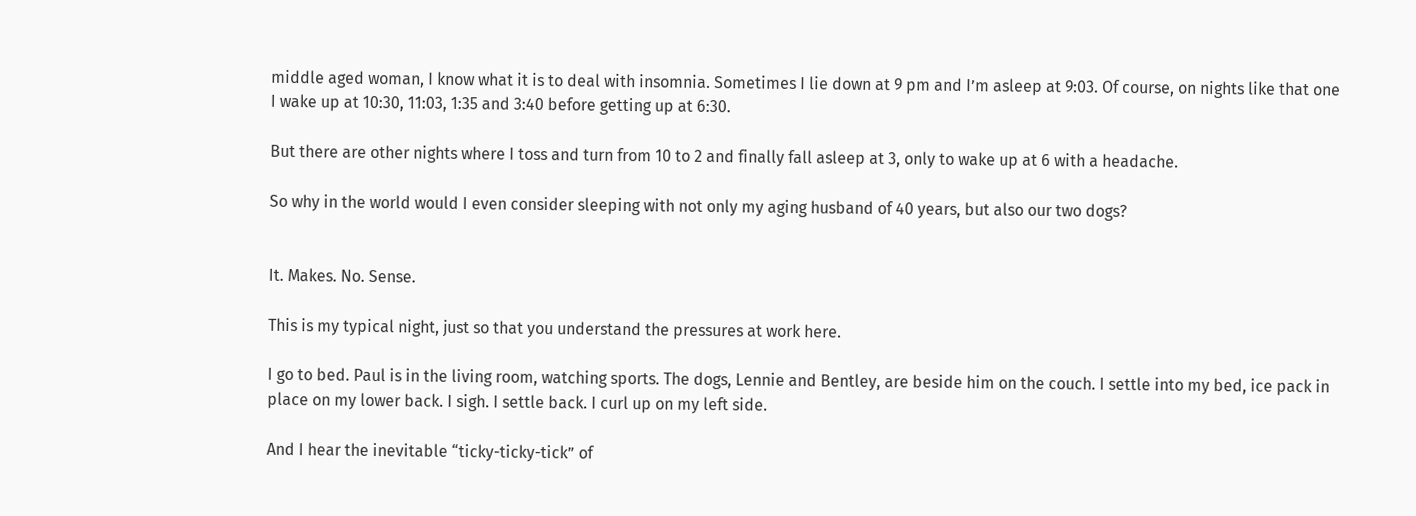middle aged woman, I know what it is to deal with insomnia. Sometimes I lie down at 9 pm and I’m asleep at 9:03. Of course, on nights like that one I wake up at 10:30, 11:03, 1:35 and 3:40 before getting up at 6:30.

But there are other nights where I toss and turn from 10 to 2 and finally fall asleep at 3, only to wake up at 6 with a headache.

So why in the world would I even consider sleeping with not only my aging husband of 40 years, but also our two dogs?


It. Makes. No. Sense.

This is my typical night, just so that you understand the pressures at work here.

I go to bed. Paul is in the living room, watching sports. The dogs, Lennie and Bentley, are beside him on the couch. I settle into my bed, ice pack in place on my lower back. I sigh. I settle back. I curl up on my left side.

And I hear the inevitable “ticky-ticky-tick” of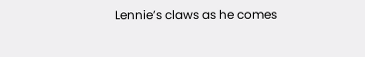Lennie’s claws as he comes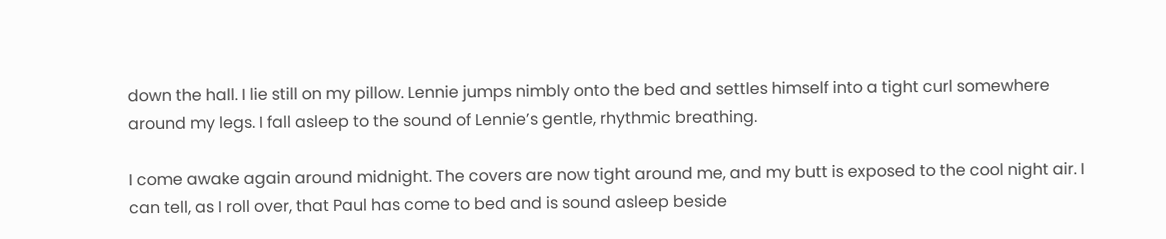down the hall. I lie still on my pillow. Lennie jumps nimbly onto the bed and settles himself into a tight curl somewhere around my legs. I fall asleep to the sound of Lennie’s gentle, rhythmic breathing.

I come awake again around midnight. The covers are now tight around me, and my butt is exposed to the cool night air. I can tell, as I roll over, that Paul has come to bed and is sound asleep beside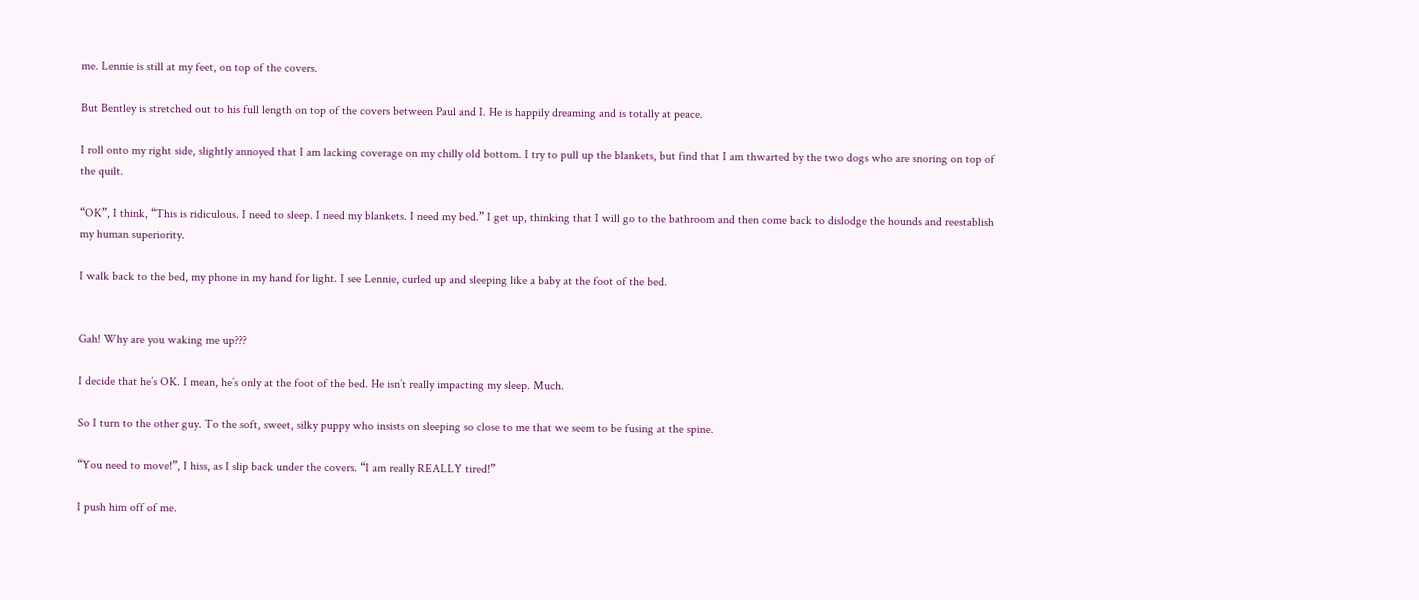me. Lennie is still at my feet, on top of the covers.

But Bentley is stretched out to his full length on top of the covers between Paul and I. He is happily dreaming and is totally at peace.

I roll onto my right side, slightly annoyed that I am lacking coverage on my chilly old bottom. I try to pull up the blankets, but find that I am thwarted by the two dogs who are snoring on top of the quilt.

“OK”, I think, “This is ridiculous. I need to sleep. I need my blankets. I need my bed.” I get up, thinking that I will go to the bathroom and then come back to dislodge the hounds and reestablish my human superiority.

I walk back to the bed, my phone in my hand for light. I see Lennie, curled up and sleeping like a baby at the foot of the bed.


Gah! Why are you waking me up???

I decide that he’s OK. I mean, he’s only at the foot of the bed. He isn’t really impacting my sleep. Much.

So I turn to the other guy. To the soft, sweet, silky puppy who insists on sleeping so close to me that we seem to be fusing at the spine.

“You need to move!”, I hiss, as I slip back under the covers. “I am really REALLY tired!”

I push him off of me.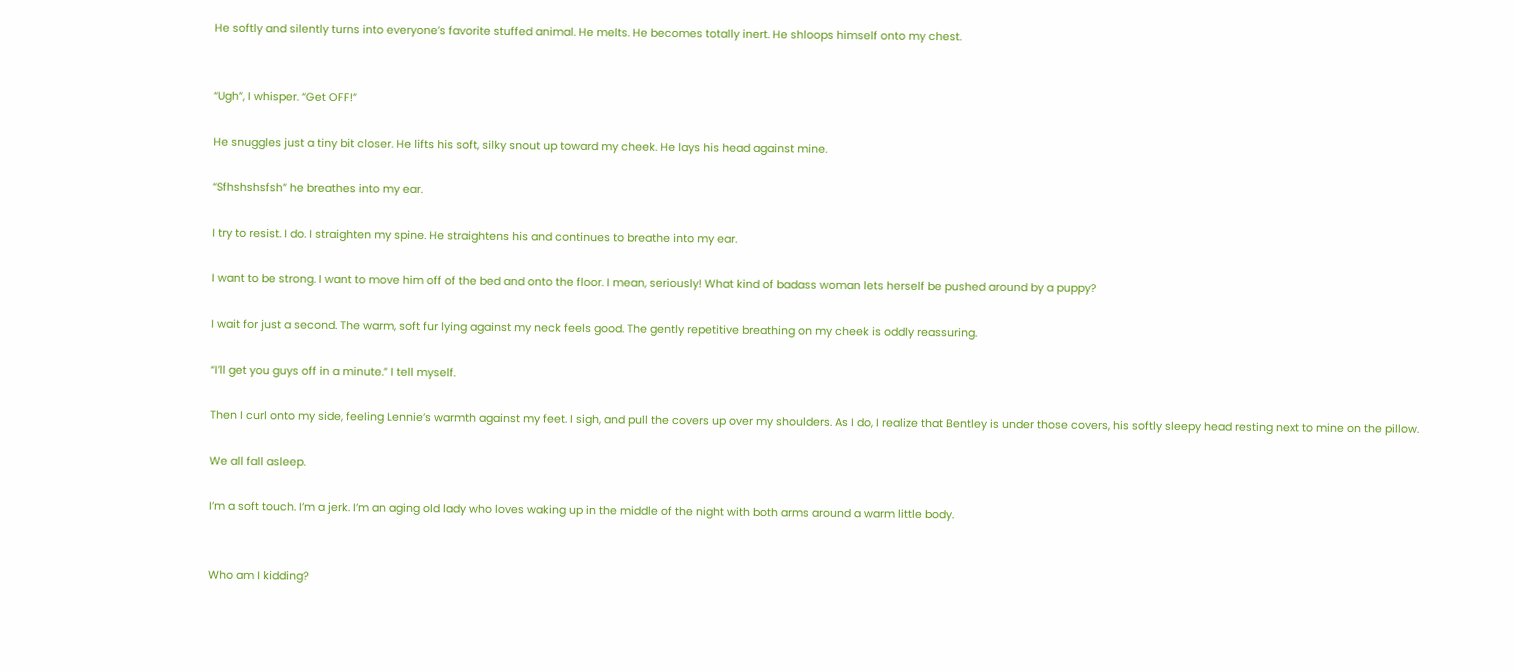He softly and silently turns into everyone’s favorite stuffed animal. He melts. He becomes totally inert. He shloops himself onto my chest.


“Ugh”, I whisper. “Get OFF!”

He snuggles just a tiny bit closer. He lifts his soft, silky snout up toward my cheek. He lays his head against mine.

“Sfhshshsfsh” he breathes into my ear.

I try to resist. I do. I straighten my spine. He straightens his and continues to breathe into my ear.

I want to be strong. I want to move him off of the bed and onto the floor. I mean, seriously! What kind of badass woman lets herself be pushed around by a puppy?

I wait for just a second. The warm, soft fur lying against my neck feels good. The gently repetitive breathing on my cheek is oddly reassuring.

“I’ll get you guys off in a minute.” I tell myself.

Then I curl onto my side, feeling Lennie’s warmth against my feet. I sigh, and pull the covers up over my shoulders. As I do, I realize that Bentley is under those covers, his softly sleepy head resting next to mine on the pillow.

We all fall asleep.

I’m a soft touch. I’m a jerk. I’m an aging old lady who loves waking up in the middle of the night with both arms around a warm little body.


Who am I kidding?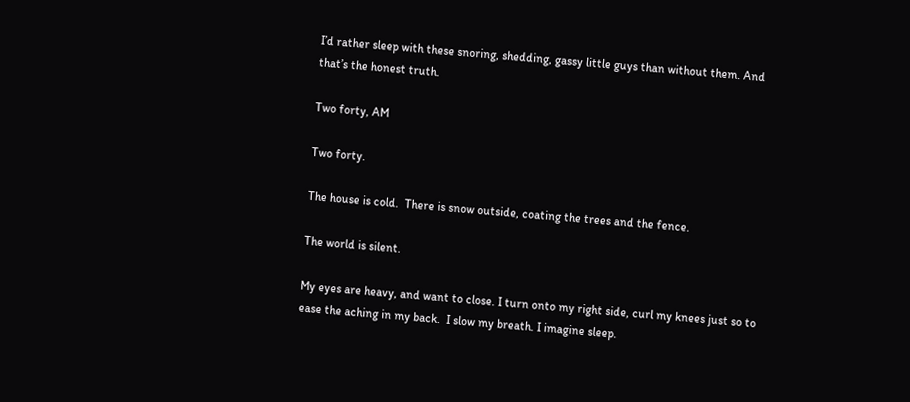I’d rather sleep with these snoring, shedding, gassy little guys than without them. And that’s the honest truth.

Two forty, AM

Two forty.

The house is cold.  There is snow outside, coating the trees and the fence.

The world is silent.

My eyes are heavy, and want to close. I turn onto my right side, curl my knees just so to ease the aching in my back.  I slow my breath. I imagine sleep.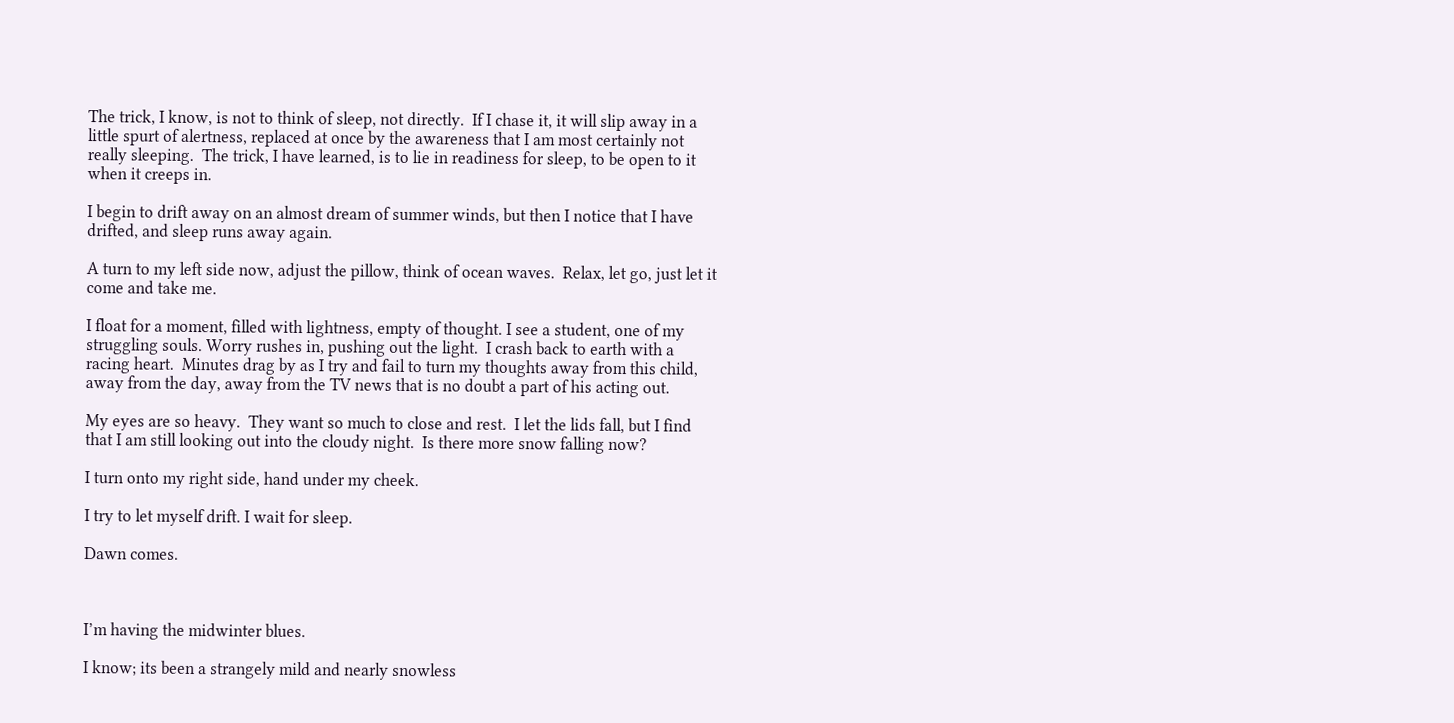The trick, I know, is not to think of sleep, not directly.  If I chase it, it will slip away in a little spurt of alertness, replaced at once by the awareness that I am most certainly not really sleeping.  The trick, I have learned, is to lie in readiness for sleep, to be open to it when it creeps in.

I begin to drift away on an almost dream of summer winds, but then I notice that I have drifted, and sleep runs away again.

A turn to my left side now, adjust the pillow, think of ocean waves.  Relax, let go, just let it come and take me.

I float for a moment, filled with lightness, empty of thought. I see a student, one of my struggling souls. Worry rushes in, pushing out the light.  I crash back to earth with a racing heart.  Minutes drag by as I try and fail to turn my thoughts away from this child, away from the day, away from the TV news that is no doubt a part of his acting out.

My eyes are so heavy.  They want so much to close and rest.  I let the lids fall, but I find that I am still looking out into the cloudy night.  Is there more snow falling now?

I turn onto my right side, hand under my cheek.

I try to let myself drift. I wait for sleep.

Dawn comes.



I’m having the midwinter blues.

I know; its been a strangely mild and nearly snowless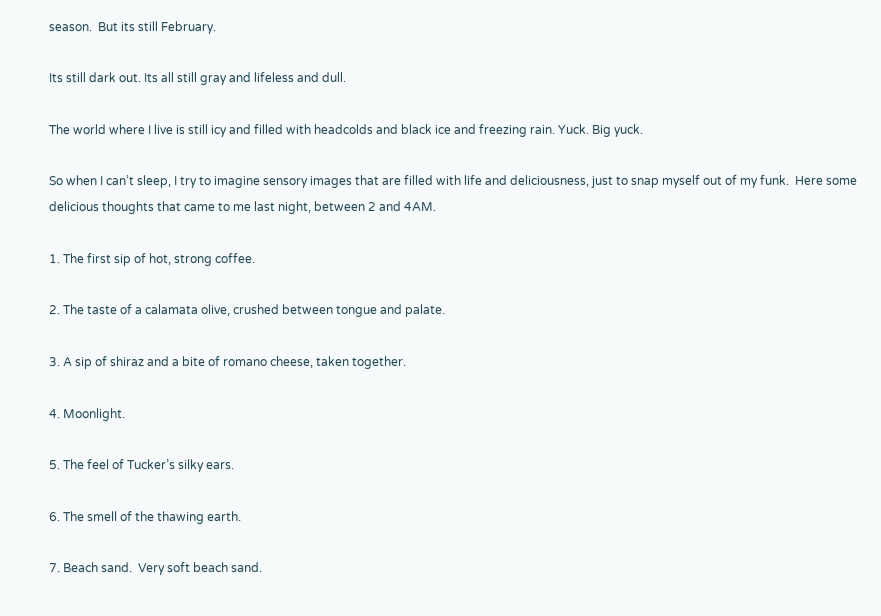season.  But its still February.

Its still dark out. Its all still gray and lifeless and dull.

The world where I live is still icy and filled with headcolds and black ice and freezing rain. Yuck. Big yuck.

So when I can’t sleep, I try to imagine sensory images that are filled with life and deliciousness, just to snap myself out of my funk.  Here some delicious thoughts that came to me last night, between 2 and 4AM.

1. The first sip of hot, strong coffee.

2. The taste of a calamata olive, crushed between tongue and palate.

3. A sip of shiraz and a bite of romano cheese, taken together.

4. Moonlight.

5. The feel of Tucker’s silky ears.

6. The smell of the thawing earth.

7. Beach sand.  Very soft beach sand.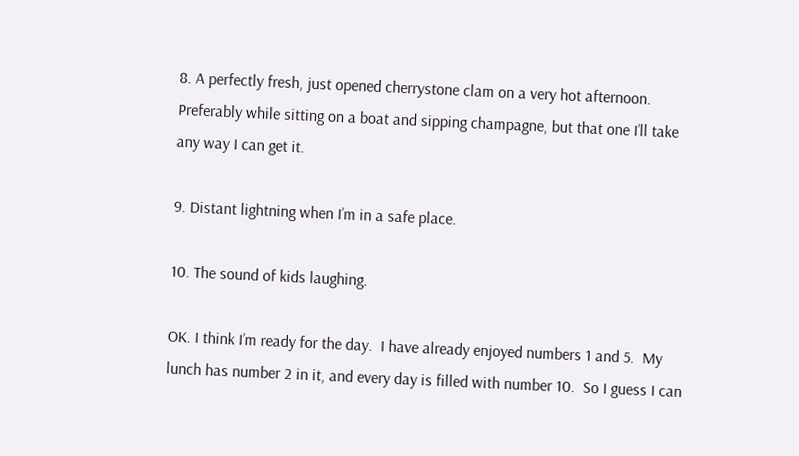8. A perfectly fresh, just opened cherrystone clam on a very hot afternoon. Preferably while sitting on a boat and sipping champagne, but that one I’ll take any way I can get it.

9. Distant lightning when I’m in a safe place.

10. The sound of kids laughing.

OK. I think I’m ready for the day.  I have already enjoyed numbers 1 and 5.  My lunch has number 2 in it, and every day is filled with number 10.  So I guess I can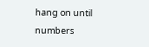hang on until numbers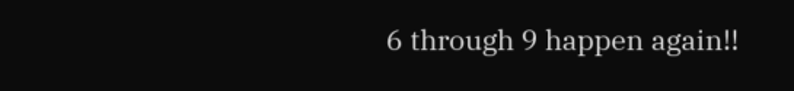6 through 9 happen again!!